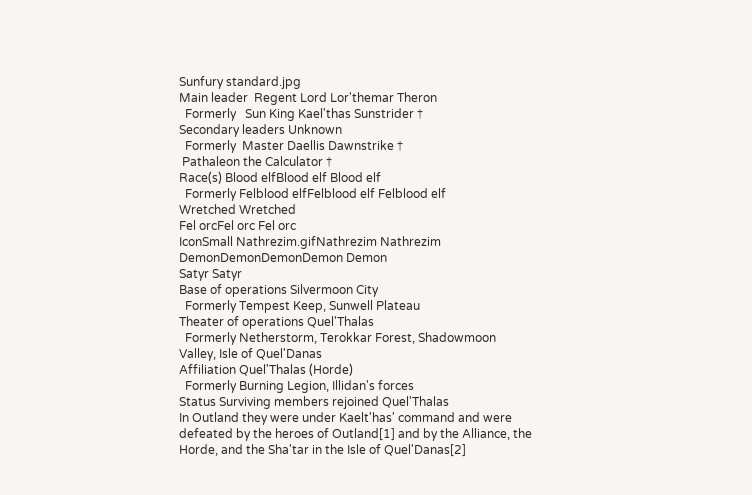Sunfury standard.jpg
Main leader  Regent Lord Lor'themar Theron
  Formerly   Sun King Kael'thas Sunstrider †
Secondary leaders Unknown
  Formerly  Master Daellis Dawnstrike †
 Pathaleon the Calculator †
Race(s) Blood elfBlood elf Blood elf
  Formerly Felblood elfFelblood elf Felblood elf
Wretched Wretched
Fel orcFel orc Fel orc
IconSmall Nathrezim.gifNathrezim Nathrezim
DemonDemonDemonDemon Demon
Satyr Satyr
Base of operations Silvermoon City
  Formerly Tempest Keep, Sunwell Plateau
Theater of operations Quel'Thalas
  Formerly Netherstorm, Terokkar Forest, Shadowmoon Valley, Isle of Quel'Danas
Affiliation Quel'Thalas (Horde)
  Formerly Burning Legion, Illidan's forces
Status Surviving members rejoined Quel'Thalas
In Outland they were under Kaelt'has' command and were defeated by the heroes of Outland[1] and by the Alliance, the Horde, and the Sha'tar in the Isle of Quel'Danas[2]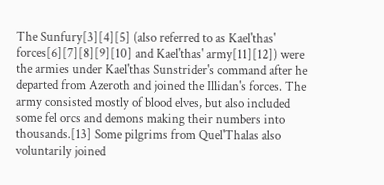The Sunfury[3][4][5] (also referred to as Kael'thas' forces[6][7][8][9][10] and Kael'thas' army[11][12]) were the armies under Kael'thas Sunstrider's command after he departed from Azeroth and joined the Illidan's forces. The army consisted mostly of blood elves, but also included some fel orcs and demons making their numbers into thousands.[13] Some pilgrims from Quel'Thalas also voluntarily joined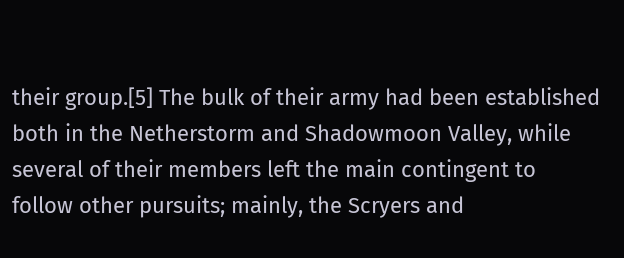their group.[5] The bulk of their army had been established both in the Netherstorm and Shadowmoon Valley, while several of their members left the main contingent to follow other pursuits; mainly, the Scryers and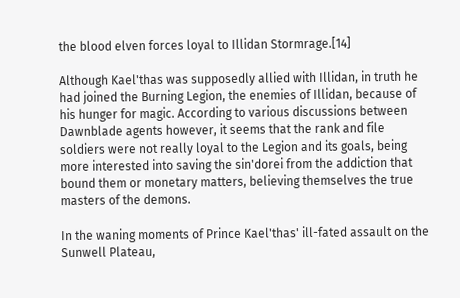the blood elven forces loyal to Illidan Stormrage.[14]

Although Kael'thas was supposedly allied with Illidan, in truth he had joined the Burning Legion, the enemies of Illidan, because of his hunger for magic. According to various discussions between Dawnblade agents however, it seems that the rank and file soldiers were not really loyal to the Legion and its goals, being more interested into saving the sin'dorei from the addiction that bound them or monetary matters, believing themselves the true masters of the demons.

In the waning moments of Prince Kael'thas' ill-fated assault on the Sunwell Plateau,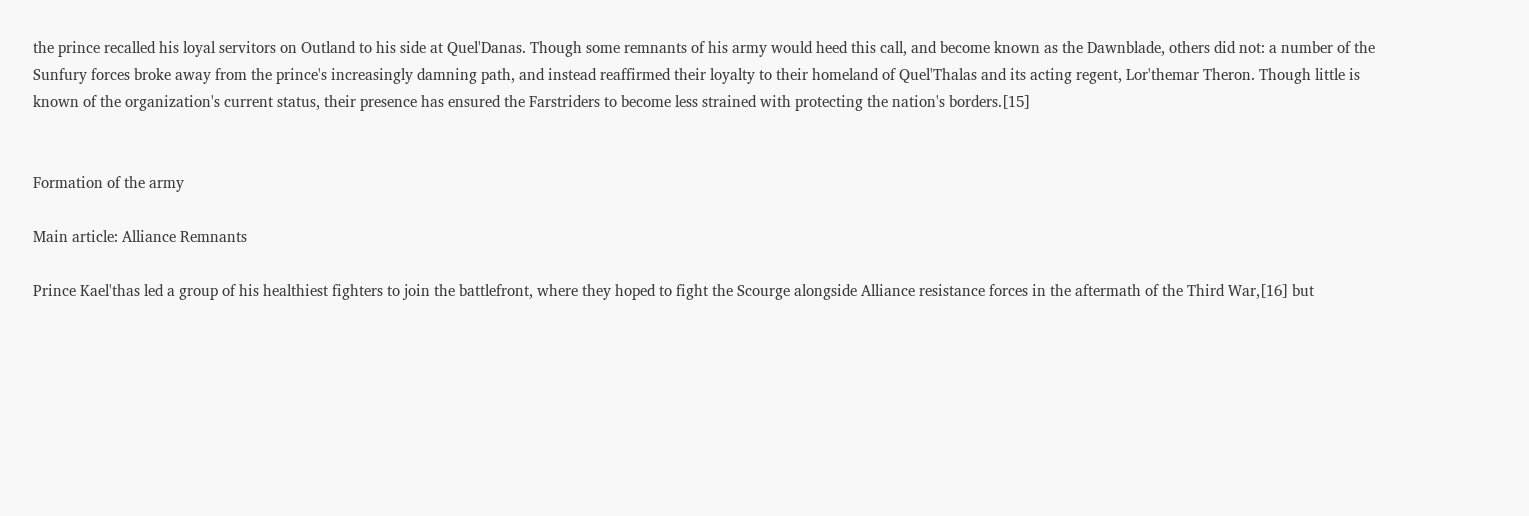the prince recalled his loyal servitors on Outland to his side at Quel'Danas. Though some remnants of his army would heed this call, and become known as the Dawnblade, others did not: a number of the Sunfury forces broke away from the prince's increasingly damning path, and instead reaffirmed their loyalty to their homeland of Quel'Thalas and its acting regent, Lor'themar Theron. Though little is known of the organization's current status, their presence has ensured the Farstriders to become less strained with protecting the nation's borders.[15]


Formation of the army

Main article: Alliance Remnants

Prince Kael'thas led a group of his healthiest fighters to join the battlefront, where they hoped to fight the Scourge alongside Alliance resistance forces in the aftermath of the Third War,[16] but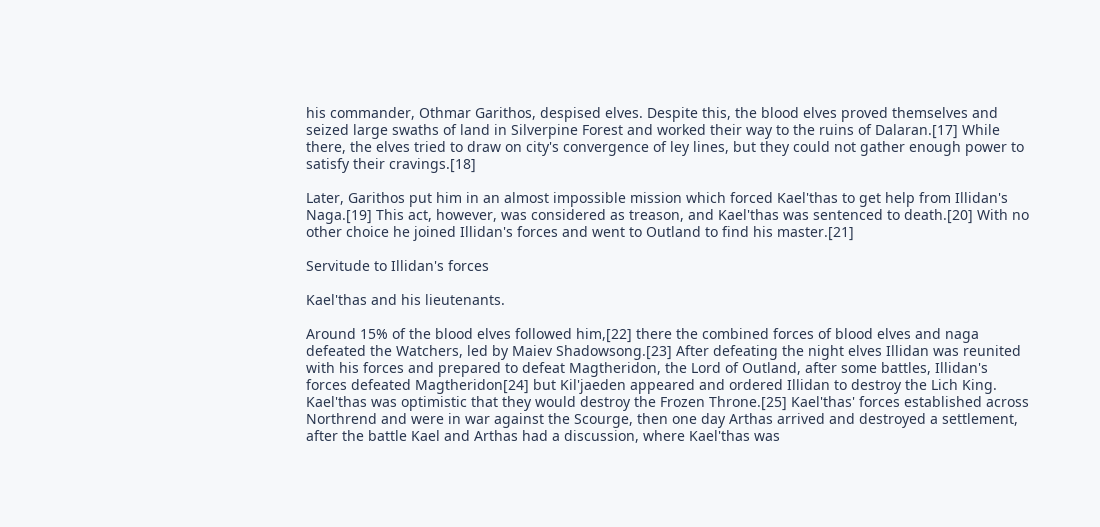his commander, Othmar Garithos, despised elves. Despite this, the blood elves proved themselves and seized large swaths of land in Silverpine Forest and worked their way to the ruins of Dalaran.[17] While there, the elves tried to draw on city's convergence of ley lines, but they could not gather enough power to satisfy their cravings.[18]

Later, Garithos put him in an almost impossible mission which forced Kael'thas to get help from Illidan's Naga.[19] This act, however, was considered as treason, and Kael'thas was sentenced to death.[20] With no other choice he joined Illidan's forces and went to Outland to find his master.[21]

Servitude to Illidan's forces

Kael'thas and his lieutenants.

Around 15% of the blood elves followed him,[22] there the combined forces of blood elves and naga defeated the Watchers, led by Maiev Shadowsong.[23] After defeating the night elves Illidan was reunited with his forces and prepared to defeat Magtheridon, the Lord of Outland, after some battles, Illidan's forces defeated Magtheridon[24] but Kil'jaeden appeared and ordered Illidan to destroy the Lich King. Kael'thas was optimistic that they would destroy the Frozen Throne.[25] Kael'thas' forces established across Northrend and were in war against the Scourge, then one day Arthas arrived and destroyed a settlement, after the battle Kael and Arthas had a discussion, where Kael'thas was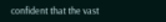confident that the vast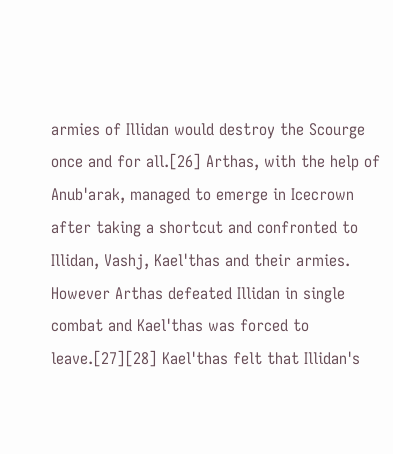armies of Illidan would destroy the Scourge once and for all.[26] Arthas, with the help of Anub'arak, managed to emerge in Icecrown after taking a shortcut and confronted to Illidan, Vashj, Kael'thas and their armies. However Arthas defeated Illidan in single combat and Kael'thas was forced to leave.[27][28] Kael'thas felt that Illidan's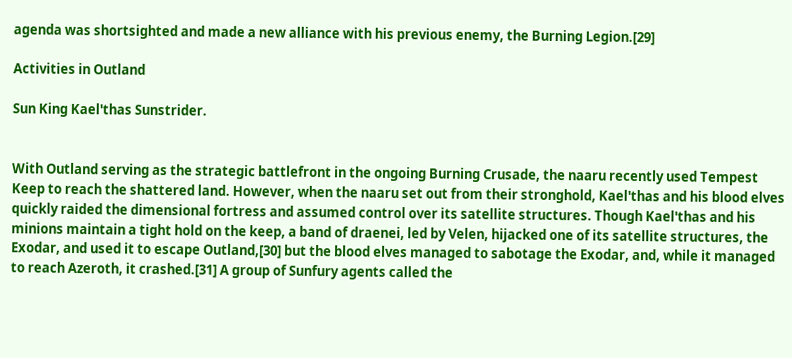agenda was shortsighted and made a new alliance with his previous enemy, the Burning Legion.[29]

Activities in Outland

Sun King Kael'thas Sunstrider.


With Outland serving as the strategic battlefront in the ongoing Burning Crusade, the naaru recently used Tempest Keep to reach the shattered land. However, when the naaru set out from their stronghold, Kael'thas and his blood elves quickly raided the dimensional fortress and assumed control over its satellite structures. Though Kael'thas and his minions maintain a tight hold on the keep, a band of draenei, led by Velen, hijacked one of its satellite structures, the Exodar, and used it to escape Outland,[30] but the blood elves managed to sabotage the Exodar, and, while it managed to reach Azeroth, it crashed.[31] A group of Sunfury agents called the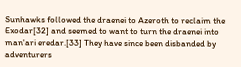Sunhawks followed the draenei to Azeroth to reclaim the Exodar[32] and seemed to want to turn the draenei into man'ari eredar.[33] They have since been disbanded by adventurers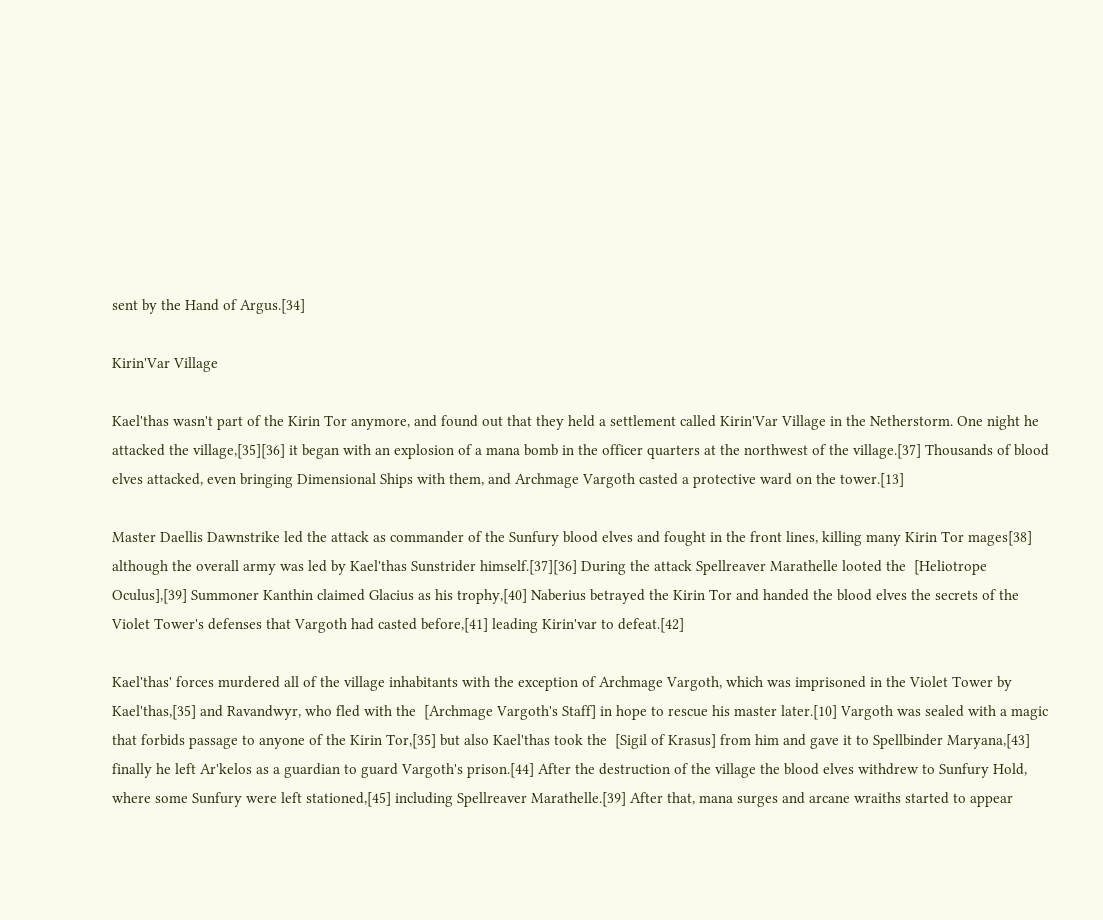sent by the Hand of Argus.[34]

Kirin'Var Village

Kael'thas wasn't part of the Kirin Tor anymore, and found out that they held a settlement called Kirin'Var Village in the Netherstorm. One night he attacked the village,[35][36] it began with an explosion of a mana bomb in the officer quarters at the northwest of the village.[37] Thousands of blood elves attacked, even bringing Dimensional Ships with them, and Archmage Vargoth casted a protective ward on the tower.[13]

Master Daellis Dawnstrike led the attack as commander of the Sunfury blood elves and fought in the front lines, killing many Kirin Tor mages[38] although the overall army was led by Kael'thas Sunstrider himself.[37][36] During the attack Spellreaver Marathelle looted the  [Heliotrope Oculus],[39] Summoner Kanthin claimed Glacius as his trophy,[40] Naberius betrayed the Kirin Tor and handed the blood elves the secrets of the Violet Tower's defenses that Vargoth had casted before,[41] leading Kirin'var to defeat.[42]

Kael'thas' forces murdered all of the village inhabitants with the exception of Archmage Vargoth, which was imprisoned in the Violet Tower by Kael'thas,[35] and Ravandwyr, who fled with the  [Archmage Vargoth's Staff] in hope to rescue his master later.[10] Vargoth was sealed with a magic that forbids passage to anyone of the Kirin Tor,[35] but also Kael'thas took the  [Sigil of Krasus] from him and gave it to Spellbinder Maryana,[43] finally he left Ar'kelos as a guardian to guard Vargoth's prison.[44] After the destruction of the village the blood elves withdrew to Sunfury Hold, where some Sunfury were left stationed,[45] including Spellreaver Marathelle.[39] After that, mana surges and arcane wraiths started to appear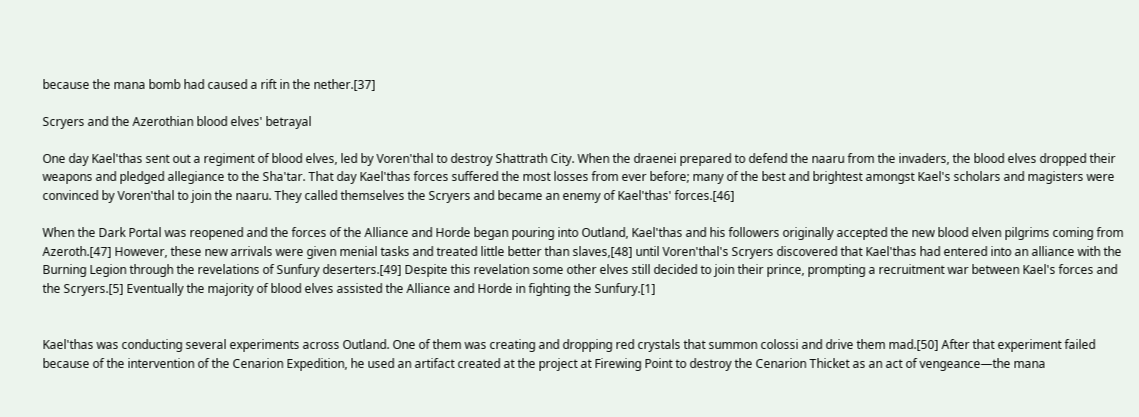because the mana bomb had caused a rift in the nether.[37]

Scryers and the Azerothian blood elves' betrayal

One day Kael'thas sent out a regiment of blood elves, led by Voren'thal to destroy Shattrath City. When the draenei prepared to defend the naaru from the invaders, the blood elves dropped their weapons and pledged allegiance to the Sha'tar. That day Kael'thas forces suffered the most losses from ever before; many of the best and brightest amongst Kael's scholars and magisters were convinced by Voren'thal to join the naaru. They called themselves the Scryers and became an enemy of Kael'thas' forces.[46]

When the Dark Portal was reopened and the forces of the Alliance and Horde began pouring into Outland, Kael'thas and his followers originally accepted the new blood elven pilgrims coming from Azeroth.[47] However, these new arrivals were given menial tasks and treated little better than slaves,[48] until Voren'thal's Scryers discovered that Kael'thas had entered into an alliance with the Burning Legion through the revelations of Sunfury deserters.[49] Despite this revelation some other elves still decided to join their prince, prompting a recruitment war between Kael's forces and the Scryers.[5] Eventually the majority of blood elves assisted the Alliance and Horde in fighting the Sunfury.[1]


Kael'thas was conducting several experiments across Outland. One of them was creating and dropping red crystals that summon colossi and drive them mad.[50] After that experiment failed because of the intervention of the Cenarion Expedition, he used an artifact created at the project at Firewing Point to destroy the Cenarion Thicket as an act of vengeance—the mana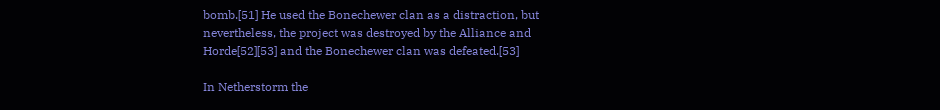bomb.[51] He used the Bonechewer clan as a distraction, but nevertheless, the project was destroyed by the Alliance and Horde[52][53] and the Bonechewer clan was defeated.[53]

In Netherstorm the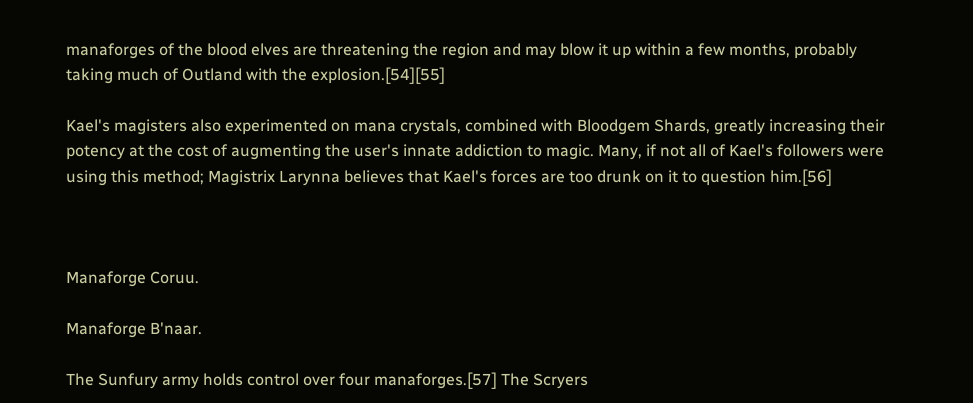manaforges of the blood elves are threatening the region and may blow it up within a few months, probably taking much of Outland with the explosion.[54][55]

Kael's magisters also experimented on mana crystals, combined with Bloodgem Shards, greatly increasing their potency at the cost of augmenting the user's innate addiction to magic. Many, if not all of Kael's followers were using this method; Magistrix Larynna believes that Kael's forces are too drunk on it to question him.[56]



Manaforge Coruu.

Manaforge B'naar.

The Sunfury army holds control over four manaforges.[57] The Scryers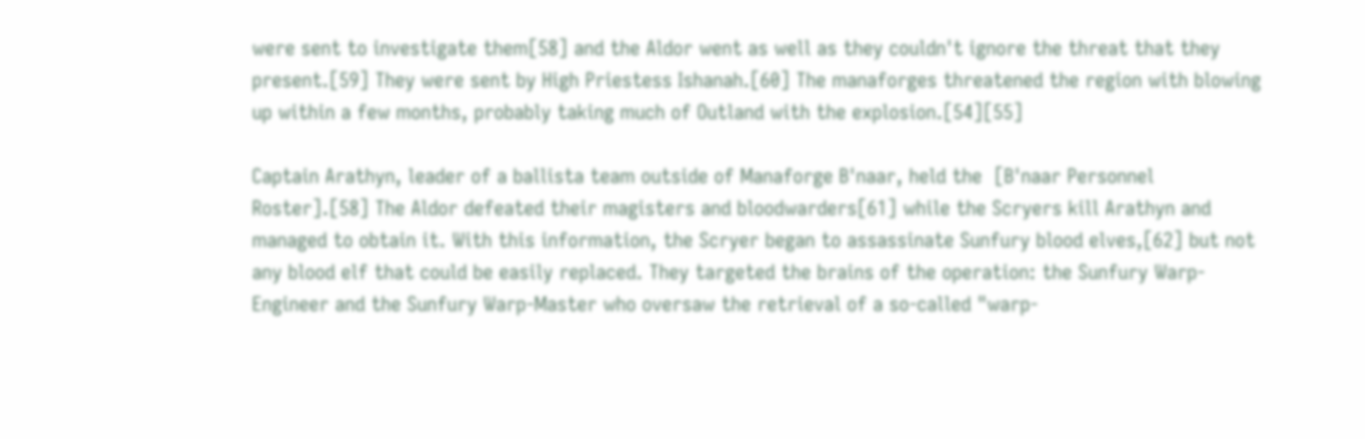were sent to investigate them[58] and the Aldor went as well as they couldn't ignore the threat that they present.[59] They were sent by High Priestess Ishanah.[60] The manaforges threatened the region with blowing up within a few months, probably taking much of Outland with the explosion.[54][55]

Captain Arathyn, leader of a ballista team outside of Manaforge B'naar, held the  [B'naar Personnel Roster].[58] The Aldor defeated their magisters and bloodwarders[61] while the Scryers kill Arathyn and managed to obtain it. With this information, the Scryer began to assassinate Sunfury blood elves,[62] but not any blood elf that could be easily replaced. They targeted the brains of the operation: the Sunfury Warp-Engineer and the Sunfury Warp-Master who oversaw the retrieval of a so-called "warp-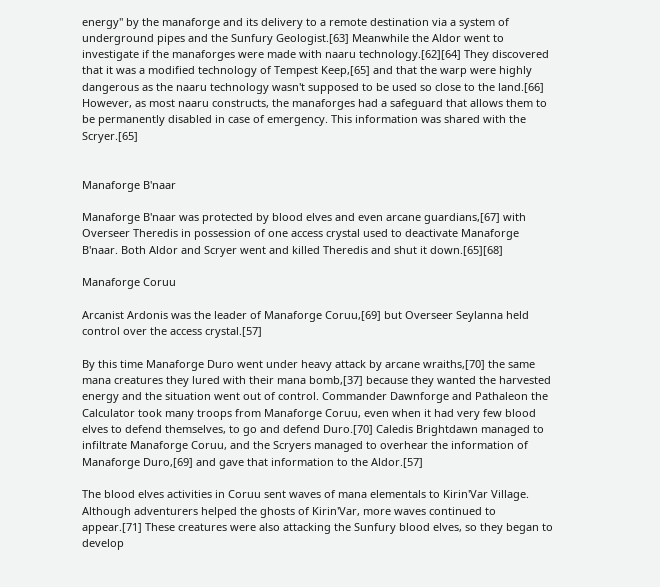energy" by the manaforge and its delivery to a remote destination via a system of underground pipes and the Sunfury Geologist.[63] Meanwhile the Aldor went to investigate if the manaforges were made with naaru technology.[62][64] They discovered that it was a modified technology of Tempest Keep,[65] and that the warp were highly dangerous as the naaru technology wasn't supposed to be used so close to the land.[66] However, as most naaru constructs, the manaforges had a safeguard that allows them to be permanently disabled in case of emergency. This information was shared with the Scryer.[65]


Manaforge B'naar

Manaforge B'naar was protected by blood elves and even arcane guardians,[67] with Overseer Theredis in possession of one access crystal used to deactivate Manaforge B'naar. Both Aldor and Scryer went and killed Theredis and shut it down.[65][68]

Manaforge Coruu

Arcanist Ardonis was the leader of Manaforge Coruu,[69] but Overseer Seylanna held control over the access crystal.[57]

By this time Manaforge Duro went under heavy attack by arcane wraiths,[70] the same mana creatures they lured with their mana bomb,[37] because they wanted the harvested energy and the situation went out of control. Commander Dawnforge and Pathaleon the Calculator took many troops from Manaforge Coruu, even when it had very few blood elves to defend themselves, to go and defend Duro.[70] Caledis Brightdawn managed to infiltrate Manaforge Coruu, and the Scryers managed to overhear the information of Manaforge Duro,[69] and gave that information to the Aldor.[57]

The blood elves activities in Coruu sent waves of mana elementals to Kirin'Var Village. Although adventurers helped the ghosts of Kirin'Var, more waves continued to appear.[71] These creatures were also attacking the Sunfury blood elves, so they began to develop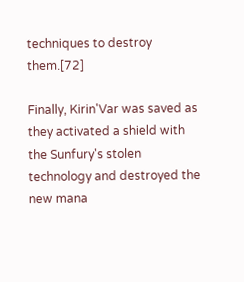techniques to destroy them.[72]

Finally, Kirin'Var was saved as they activated a shield with the Sunfury's stolen technology and destroyed the new mana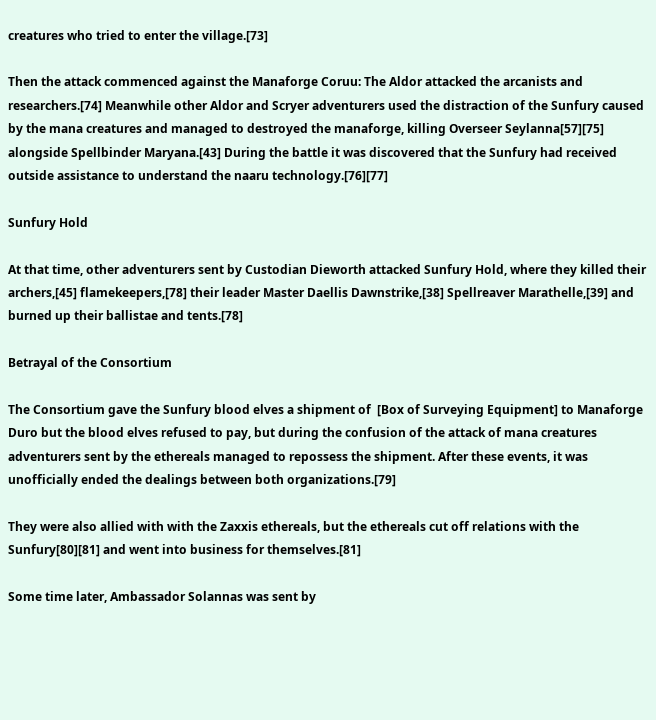creatures who tried to enter the village.[73]

Then the attack commenced against the Manaforge Coruu: The Aldor attacked the arcanists and researchers.[74] Meanwhile other Aldor and Scryer adventurers used the distraction of the Sunfury caused by the mana creatures and managed to destroyed the manaforge, killing Overseer Seylanna[57][75] alongside Spellbinder Maryana.[43] During the battle it was discovered that the Sunfury had received outside assistance to understand the naaru technology.[76][77]

Sunfury Hold

At that time, other adventurers sent by Custodian Dieworth attacked Sunfury Hold, where they killed their archers,[45] flamekeepers,[78] their leader Master Daellis Dawnstrike,[38] Spellreaver Marathelle,[39] and burned up their ballistae and tents.[78]

Betrayal of the Consortium

The Consortium gave the Sunfury blood elves a shipment of  [Box of Surveying Equipment] to Manaforge Duro but the blood elves refused to pay, but during the confusion of the attack of mana creatures adventurers sent by the ethereals managed to repossess the shipment. After these events, it was unofficially ended the dealings between both organizations.[79]

They were also allied with with the Zaxxis ethereals, but the ethereals cut off relations with the Sunfury[80][81] and went into business for themselves.[81]

Some time later, Ambassador Solannas was sent by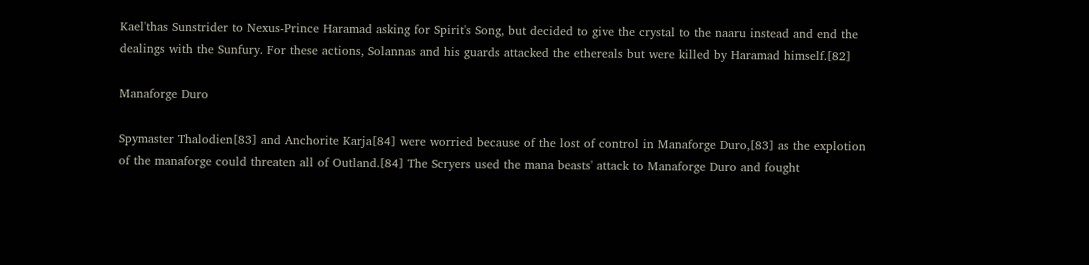Kael'thas Sunstrider to Nexus-Prince Haramad asking for Spirit's Song, but decided to give the crystal to the naaru instead and end the dealings with the Sunfury. For these actions, Solannas and his guards attacked the ethereals but were killed by Haramad himself.[82]

Manaforge Duro

Spymaster Thalodien[83] and Anchorite Karja[84] were worried because of the lost of control in Manaforge Duro,[83] as the explotion of the manaforge could threaten all of Outland.[84] The Scryers used the mana beasts' attack to Manaforge Duro and fought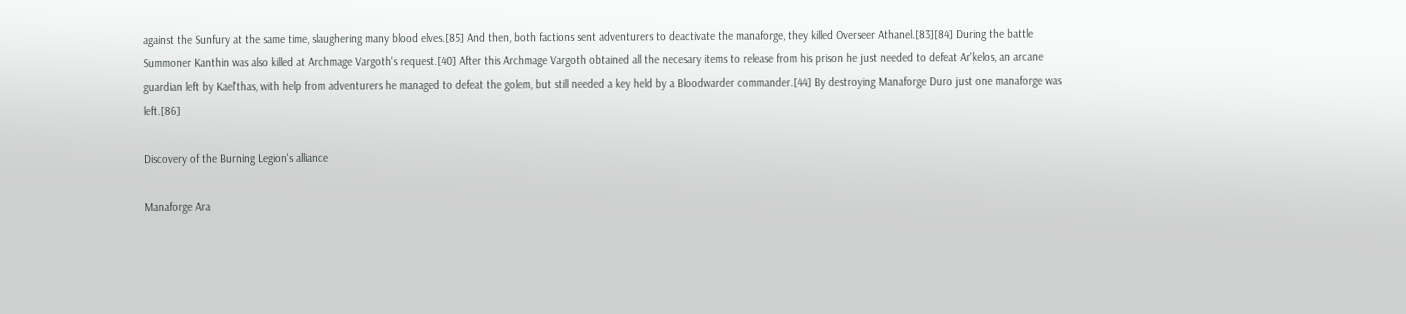against the Sunfury at the same time, slaughering many blood elves.[85] And then, both factions sent adventurers to deactivate the manaforge, they killed Overseer Athanel.[83][84] During the battle Summoner Kanthin was also killed at Archmage Vargoth's request.[40] After this Archmage Vargoth obtained all the necesary items to release from his prison he just needed to defeat Ar'kelos, an arcane guardian left by Kael'thas, with help from adventurers he managed to defeat the golem, but still needed a key held by a Bloodwarder commander.[44] By destroying Manaforge Duro just one manaforge was left.[86]

Discovery of the Burning Legion's alliance

Manaforge Ara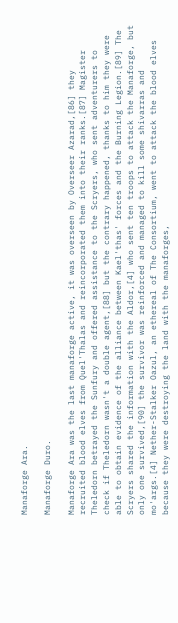Manaforge Ara.

Manaforge Duro.

Manaforge Ara was the last manaforge active, it was overseen by Overseer Azarad,[86] they recruited blood elves from Quel'Thalas and reincorporated them into their ranks.[87] Magister Theledorn betrayed the Sunfury and offered assistance to the Scryers, who sent adventurers to check if Theledorn wasn't a double agent,[88] but the contrary happened, thanks to him they were able to obtain evidence of the alliance between Kael'thas' forces and the Burning Legion.[89] The Scryers shared the information with the Aldor,[4] who sent ten troops to attack the Manaforge, but only one survived,[90] the survivor was reinforced and managed to kill some shivarras and mo'args.[4] Nether-Stalker Oazul, an ethereal of The Consortium, went to attack the blood elves because they were destroying the land with the manaforges,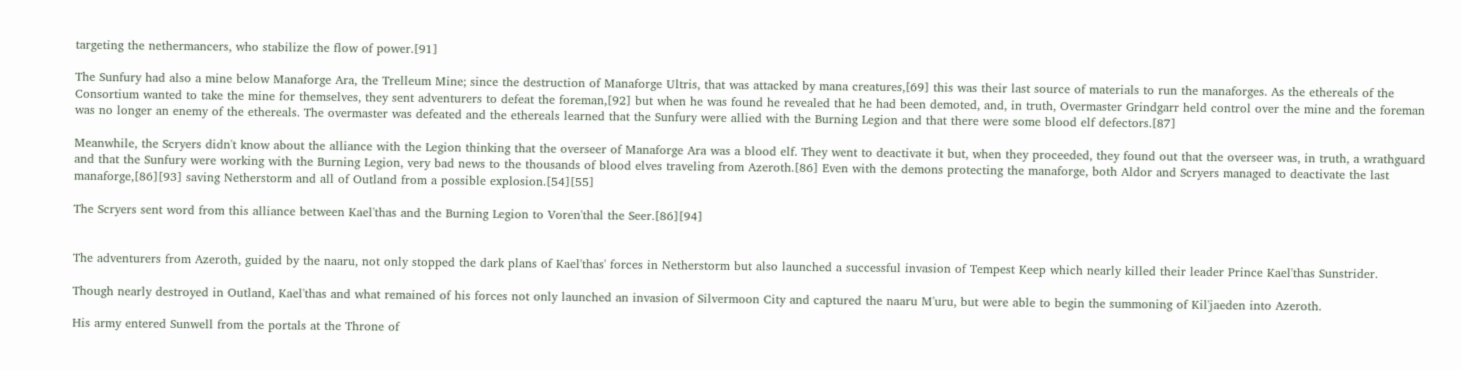targeting the nethermancers, who stabilize the flow of power.[91]

The Sunfury had also a mine below Manaforge Ara, the Trelleum Mine; since the destruction of Manaforge Ultris, that was attacked by mana creatures,[69] this was their last source of materials to run the manaforges. As the ethereals of the Consortium wanted to take the mine for themselves, they sent adventurers to defeat the foreman,[92] but when he was found he revealed that he had been demoted, and, in truth, Overmaster Grindgarr held control over the mine and the foreman was no longer an enemy of the ethereals. The overmaster was defeated and the ethereals learned that the Sunfury were allied with the Burning Legion and that there were some blood elf defectors.[87]

Meanwhile, the Scryers didn't know about the alliance with the Legion thinking that the overseer of Manaforge Ara was a blood elf. They went to deactivate it but, when they proceeded, they found out that the overseer was, in truth, a wrathguard and that the Sunfury were working with the Burning Legion, very bad news to the thousands of blood elves traveling from Azeroth.[86] Even with the demons protecting the manaforge, both Aldor and Scryers managed to deactivate the last manaforge,[86][93] saving Netherstorm and all of Outland from a possible explosion.[54][55]

The Scryers sent word from this alliance between Kael'thas and the Burning Legion to Voren'thal the Seer.[86][94]


The adventurers from Azeroth, guided by the naaru, not only stopped the dark plans of Kael'thas' forces in Netherstorm but also launched a successful invasion of Tempest Keep which nearly killed their leader Prince Kael'thas Sunstrider.

Though nearly destroyed in Outland, Kael'thas and what remained of his forces not only launched an invasion of Silvermoon City and captured the naaru M'uru, but were able to begin the summoning of Kil'jaeden into Azeroth.

His army entered Sunwell from the portals at the Throne of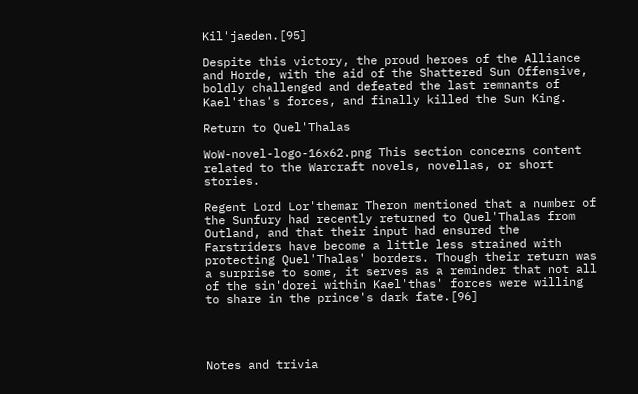Kil'jaeden.[95]

Despite this victory, the proud heroes of the Alliance and Horde, with the aid of the Shattered Sun Offensive, boldly challenged and defeated the last remnants of Kael'thas's forces, and finally killed the Sun King.

Return to Quel'Thalas

WoW-novel-logo-16x62.png This section concerns content related to the Warcraft novels, novellas, or short stories.

Regent Lord Lor'themar Theron mentioned that a number of the Sunfury had recently returned to Quel'Thalas from Outland, and that their input had ensured the Farstriders have become a little less strained with protecting Quel'Thalas' borders. Though their return was a surprise to some, it serves as a reminder that not all of the sin'dorei within Kael'thas' forces were willing to share in the prince's dark fate.[96]




Notes and trivia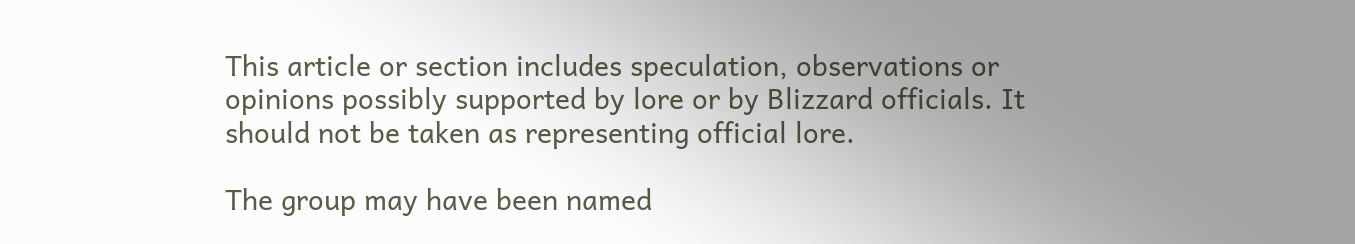This article or section includes speculation, observations or opinions possibly supported by lore or by Blizzard officials. It should not be taken as representing official lore.

The group may have been named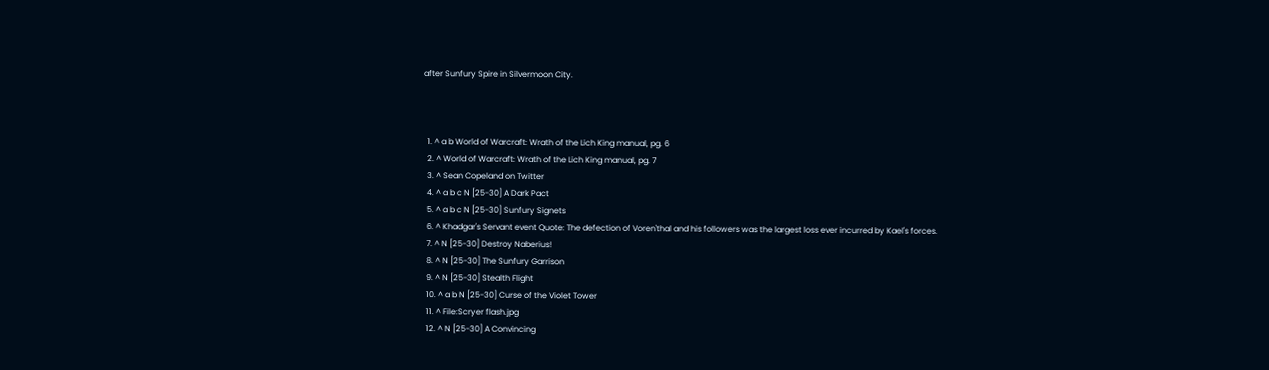after Sunfury Spire in Silvermoon City.



  1. ^ a b World of Warcraft: Wrath of the Lich King manual, pg. 6
  2. ^ World of Warcraft: Wrath of the Lich King manual, pg. 7
  3. ^ Sean Copeland on Twitter
  4. ^ a b c N [25-30] A Dark Pact
  5. ^ a b c N [25-30] Sunfury Signets
  6. ^ Khadgar's Servant event Quote: The defection of Voren'thal and his followers was the largest loss ever incurred by Kael's forces.
  7. ^ N [25-30] Destroy Naberius!
  8. ^ N [25-30] The Sunfury Garrison
  9. ^ N [25-30] Stealth Flight
  10. ^ a b N [25-30] Curse of the Violet Tower
  11. ^ File:Scryer flash.jpg
  12. ^ N [25-30] A Convincing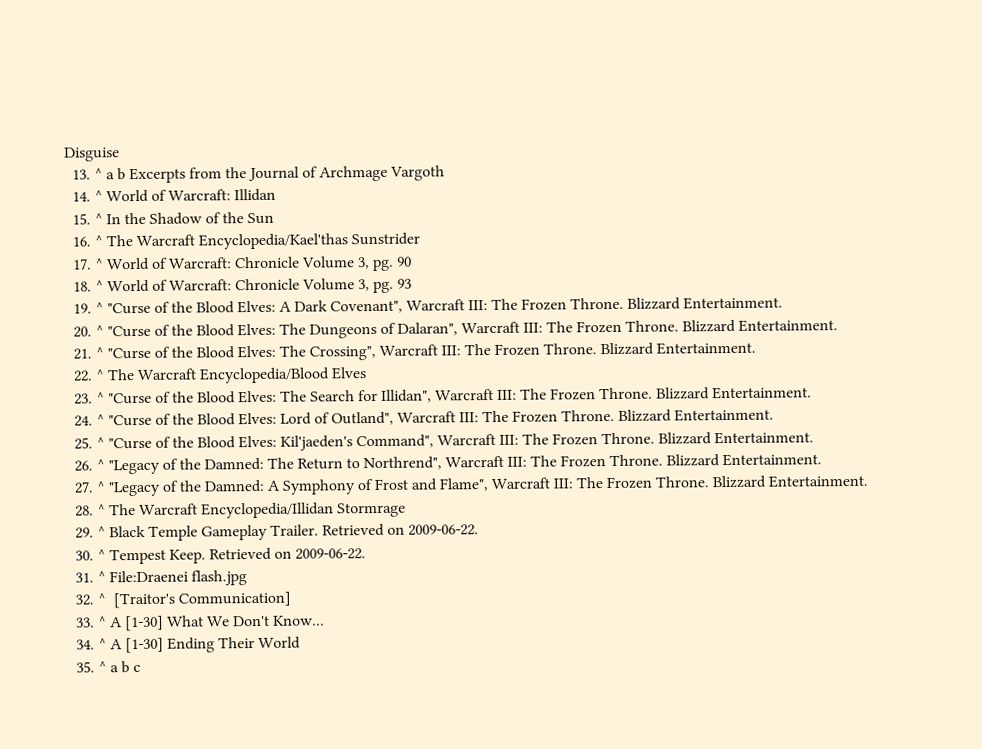Disguise
  13. ^ a b Excerpts from the Journal of Archmage Vargoth
  14. ^ World of Warcraft: Illidan
  15. ^ In the Shadow of the Sun
  16. ^ The Warcraft Encyclopedia/Kael'thas Sunstrider
  17. ^ World of Warcraft: Chronicle Volume 3, pg. 90
  18. ^ World of Warcraft: Chronicle Volume 3, pg. 93
  19. ^ "Curse of the Blood Elves: A Dark Covenant", Warcraft III: The Frozen Throne. Blizzard Entertainment.
  20. ^ "Curse of the Blood Elves: The Dungeons of Dalaran", Warcraft III: The Frozen Throne. Blizzard Entertainment.
  21. ^ "Curse of the Blood Elves: The Crossing", Warcraft III: The Frozen Throne. Blizzard Entertainment.
  22. ^ The Warcraft Encyclopedia/Blood Elves
  23. ^ "Curse of the Blood Elves: The Search for Illidan", Warcraft III: The Frozen Throne. Blizzard Entertainment.
  24. ^ "Curse of the Blood Elves: Lord of Outland", Warcraft III: The Frozen Throne. Blizzard Entertainment.
  25. ^ "Curse of the Blood Elves: Kil'jaeden's Command", Warcraft III: The Frozen Throne. Blizzard Entertainment.
  26. ^ "Legacy of the Damned: The Return to Northrend", Warcraft III: The Frozen Throne. Blizzard Entertainment.
  27. ^ "Legacy of the Damned: A Symphony of Frost and Flame", Warcraft III: The Frozen Throne. Blizzard Entertainment.
  28. ^ The Warcraft Encyclopedia/Illidan Stormrage
  29. ^ Black Temple Gameplay Trailer. Retrieved on 2009-06-22.
  30. ^ Tempest Keep. Retrieved on 2009-06-22.
  31. ^ File:Draenei flash.jpg
  32. ^  [Traitor's Communication]
  33. ^ A [1-30] What We Don't Know...
  34. ^ A [1-30] Ending Their World
  35. ^ a b c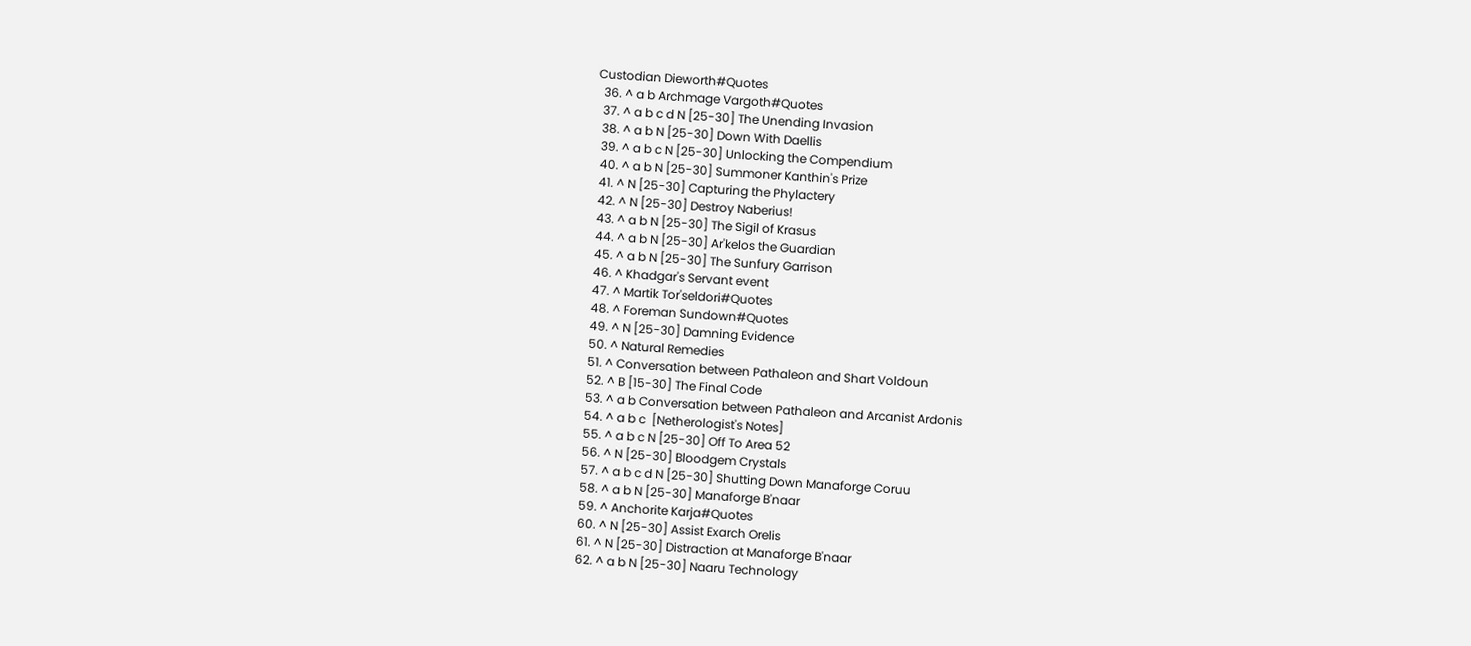Custodian Dieworth#Quotes
  36. ^ a b Archmage Vargoth#Quotes
  37. ^ a b c d N [25-30] The Unending Invasion
  38. ^ a b N [25-30] Down With Daellis
  39. ^ a b c N [25-30] Unlocking the Compendium
  40. ^ a b N [25-30] Summoner Kanthin's Prize
  41. ^ N [25-30] Capturing the Phylactery
  42. ^ N [25-30] Destroy Naberius!
  43. ^ a b N [25-30] The Sigil of Krasus
  44. ^ a b N [25-30] Ar'kelos the Guardian
  45. ^ a b N [25-30] The Sunfury Garrison
  46. ^ Khadgar's Servant event
  47. ^ Martik Tor'seldori#Quotes
  48. ^ Foreman Sundown#Quotes
  49. ^ N [25-30] Damning Evidence
  50. ^ Natural Remedies
  51. ^ Conversation between Pathaleon and Shart Voldoun
  52. ^ B [15-30] The Final Code
  53. ^ a b Conversation between Pathaleon and Arcanist Ardonis
  54. ^ a b c  [Netherologist's Notes]
  55. ^ a b c N [25-30] Off To Area 52
  56. ^ N [25-30] Bloodgem Crystals
  57. ^ a b c d N [25-30] Shutting Down Manaforge Coruu
  58. ^ a b N [25-30] Manaforge B'naar
  59. ^ Anchorite Karja#Quotes
  60. ^ N [25-30] Assist Exarch Orelis
  61. ^ N [25-30] Distraction at Manaforge B'naar
  62. ^ a b N [25-30] Naaru Technology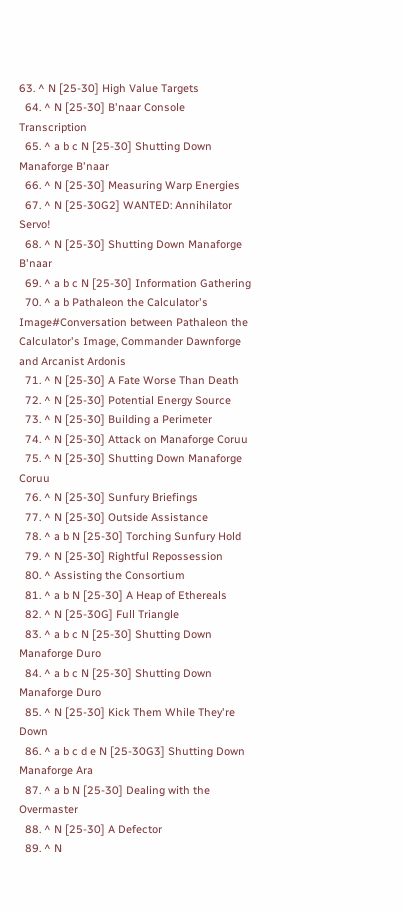63. ^ N [25-30] High Value Targets
  64. ^ N [25-30] B'naar Console Transcription
  65. ^ a b c N [25-30] Shutting Down Manaforge B'naar
  66. ^ N [25-30] Measuring Warp Energies
  67. ^ N [25-30G2] WANTED: Annihilator Servo!
  68. ^ N [25-30] Shutting Down Manaforge B'naar
  69. ^ a b c N [25-30] Information Gathering
  70. ^ a b Pathaleon the Calculator's Image#Conversation between Pathaleon the Calculator's Image, Commander Dawnforge and Arcanist Ardonis
  71. ^ N [25-30] A Fate Worse Than Death
  72. ^ N [25-30] Potential Energy Source
  73. ^ N [25-30] Building a Perimeter
  74. ^ N [25-30] Attack on Manaforge Coruu
  75. ^ N [25-30] Shutting Down Manaforge Coruu
  76. ^ N [25-30] Sunfury Briefings
  77. ^ N [25-30] Outside Assistance
  78. ^ a b N [25-30] Torching Sunfury Hold
  79. ^ N [25-30] Rightful Repossession
  80. ^ Assisting the Consortium
  81. ^ a b N [25-30] A Heap of Ethereals
  82. ^ N [25-30G] Full Triangle
  83. ^ a b c N [25-30] Shutting Down Manaforge Duro
  84. ^ a b c N [25-30] Shutting Down Manaforge Duro
  85. ^ N [25-30] Kick Them While They're Down
  86. ^ a b c d e N [25-30G3] Shutting Down Manaforge Ara
  87. ^ a b N [25-30] Dealing with the Overmaster
  88. ^ N [25-30] A Defector
  89. ^ N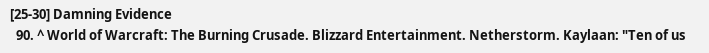[25-30] Damning Evidence
  90. ^ World of Warcraft: The Burning Crusade. Blizzard Entertainment. Netherstorm. Kaylaan: "Ten of us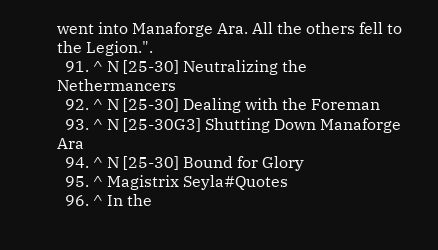went into Manaforge Ara. All the others fell to the Legion.".
  91. ^ N [25-30] Neutralizing the Nethermancers
  92. ^ N [25-30] Dealing with the Foreman
  93. ^ N [25-30G3] Shutting Down Manaforge Ara
  94. ^ N [25-30] Bound for Glory
  95. ^ Magistrix Seyla#Quotes
  96. ^ In the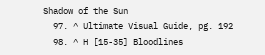Shadow of the Sun
  97. ^ Ultimate Visual Guide, pg. 192
  98. ^ H [15-35] Bloodlines